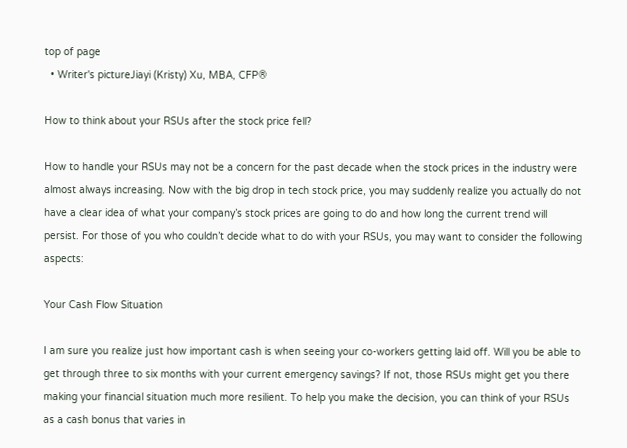top of page
  • Writer's pictureJiayi (Kristy) Xu, MBA, CFP®

How to think about your RSUs after the stock price fell?

How to handle your RSUs may not be a concern for the past decade when the stock prices in the industry were almost always increasing. Now with the big drop in tech stock price, you may suddenly realize you actually do not have a clear idea of what your company’s stock prices are going to do and how long the current trend will persist. For those of you who couldn’t decide what to do with your RSUs, you may want to consider the following aspects:

Your Cash Flow Situation

I am sure you realize just how important cash is when seeing your co-workers getting laid off. Will you be able to get through three to six months with your current emergency savings? If not, those RSUs might get you there making your financial situation much more resilient. To help you make the decision, you can think of your RSUs as a cash bonus that varies in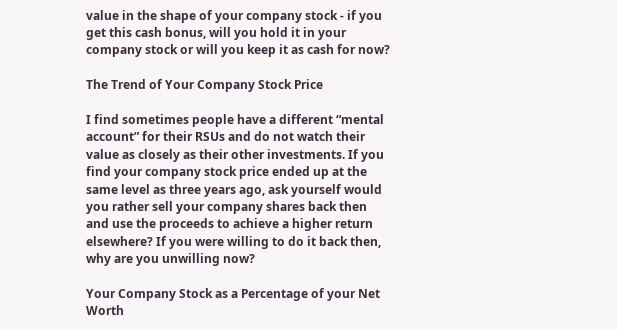value in the shape of your company stock - if you get this cash bonus, will you hold it in your company stock or will you keep it as cash for now?

The Trend of Your Company Stock Price

I find sometimes people have a different “mental account” for their RSUs and do not watch their value as closely as their other investments. If you find your company stock price ended up at the same level as three years ago, ask yourself would you rather sell your company shares back then and use the proceeds to achieve a higher return elsewhere? If you were willing to do it back then, why are you unwilling now?

Your Company Stock as a Percentage of your Net Worth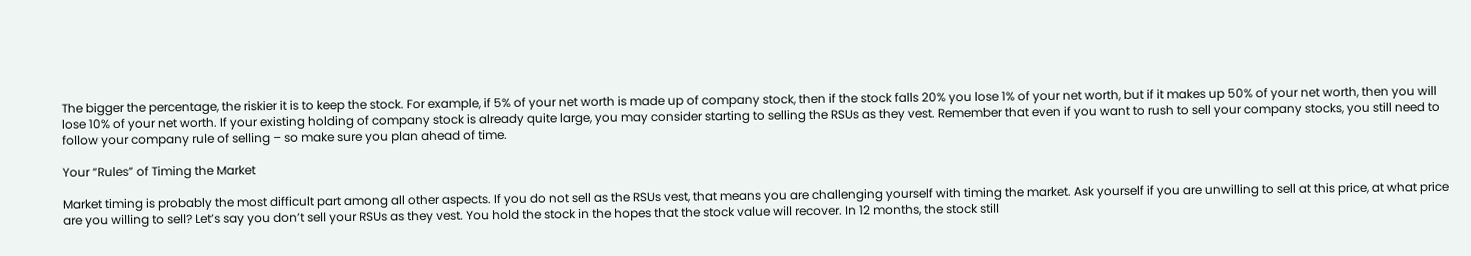The bigger the percentage, the riskier it is to keep the stock. For example, if 5% of your net worth is made up of company stock, then if the stock falls 20% you lose 1% of your net worth, but if it makes up 50% of your net worth, then you will lose 10% of your net worth. If your existing holding of company stock is already quite large, you may consider starting to selling the RSUs as they vest. Remember that even if you want to rush to sell your company stocks, you still need to follow your company rule of selling – so make sure you plan ahead of time.

Your “Rules” of Timing the Market

Market timing is probably the most difficult part among all other aspects. If you do not sell as the RSUs vest, that means you are challenging yourself with timing the market. Ask yourself if you are unwilling to sell at this price, at what price are you willing to sell? Let’s say you don’t sell your RSUs as they vest. You hold the stock in the hopes that the stock value will recover. In 12 months, the stock still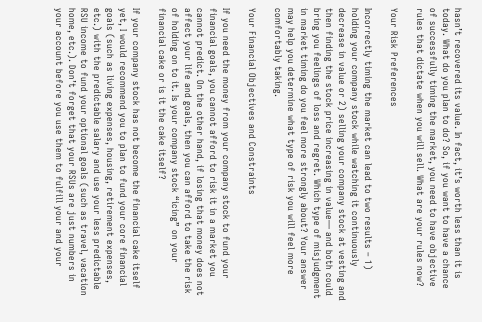hasn’t recovered its value. In fact, it’s worth less than it is today. What do you plan to do? So, if you want to have a chance of successfully timing the market, you need to have objective rules that dictate when you will sell. What are your rules now?

Your Risk Preferences

Incorrectly timing the market can lead to two results – 1) holding your company stock while watching it continuously decrease in value or 2) selling your company stock at vesting and then finding the stock price increasing in value— and both could bring you feelings of loss and regret. Which type of misjudgment in market timing do you feel more strongly about? Your answer may help you determine what type of risk you will feel more comfortably taking.

Your Financial Objectives and Constraints

If you need the money from your company stock to fund your financial goals, you cannot afford to risk it in a market you cannot predict. On the other hand, if losing that money does not affect your life and goals, then you can afford to take the risk of holding on to it. Is your company stock “icing” on your financial cake or is it the cake itself?

If your company stock has not become the financial cake itself yet, I would recommend you to plan to fund your core financial goals (such as living expenses, housing, retirement expenses, etc.) with the predictable salary and use your less predictable RSU income to fund your optional goals (such as travel, vacation home, etc.). Don’t forget that your RSUs are just numbers in your account before you use them to fulfill your and your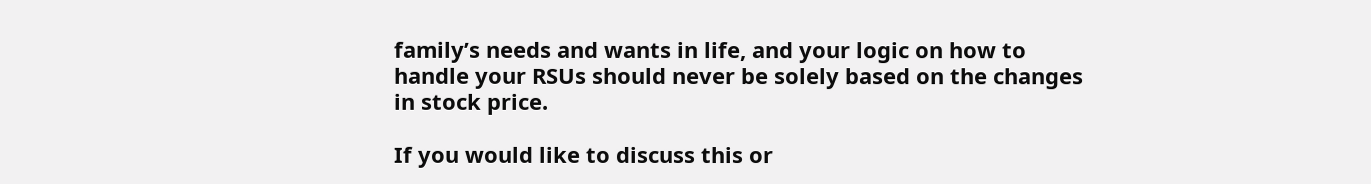family’s needs and wants in life, and your logic on how to handle your RSUs should never be solely based on the changes in stock price.

If you would like to discuss this or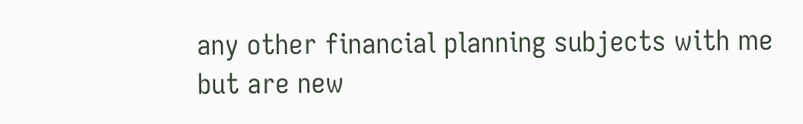any other financial planning subjects with me but are new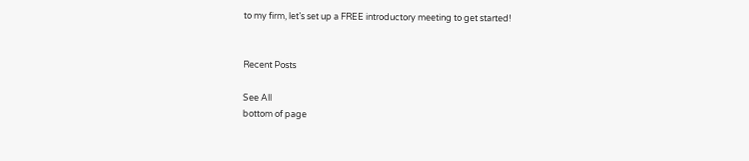to my firm, let’s set up a FREE introductory meeting to get started!


Recent Posts

See All
bottom of page